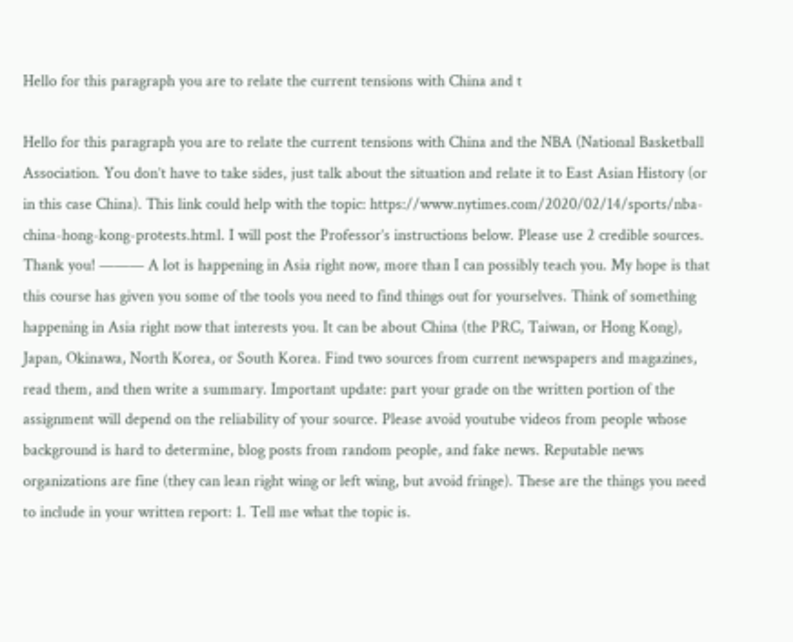Hello for this paragraph you are to relate the current tensions with China and t

Hello for this paragraph you are to relate the current tensions with China and the NBA (National Basketball Association. You don’t have to take sides, just talk about the situation and relate it to East Asian History (or in this case China). This link could help with the topic: https://www.nytimes.com/2020/02/14/sports/nba-china-hong-kong-protests.html. I will post the Professor’s instructions below. Please use 2 credible sources. Thank you! ——— A lot is happening in Asia right now, more than I can possibly teach you. My hope is that this course has given you some of the tools you need to find things out for yourselves. Think of something happening in Asia right now that interests you. It can be about China (the PRC, Taiwan, or Hong Kong), Japan, Okinawa, North Korea, or South Korea. Find two sources from current newspapers and magazines, read them, and then write a summary. Important update: part your grade on the written portion of the assignment will depend on the reliability of your source. Please avoid youtube videos from people whose background is hard to determine, blog posts from random people, and fake news. Reputable news organizations are fine (they can lean right wing or left wing, but avoid fringe). These are the things you need to include in your written report: 1. Tell me what the topic is.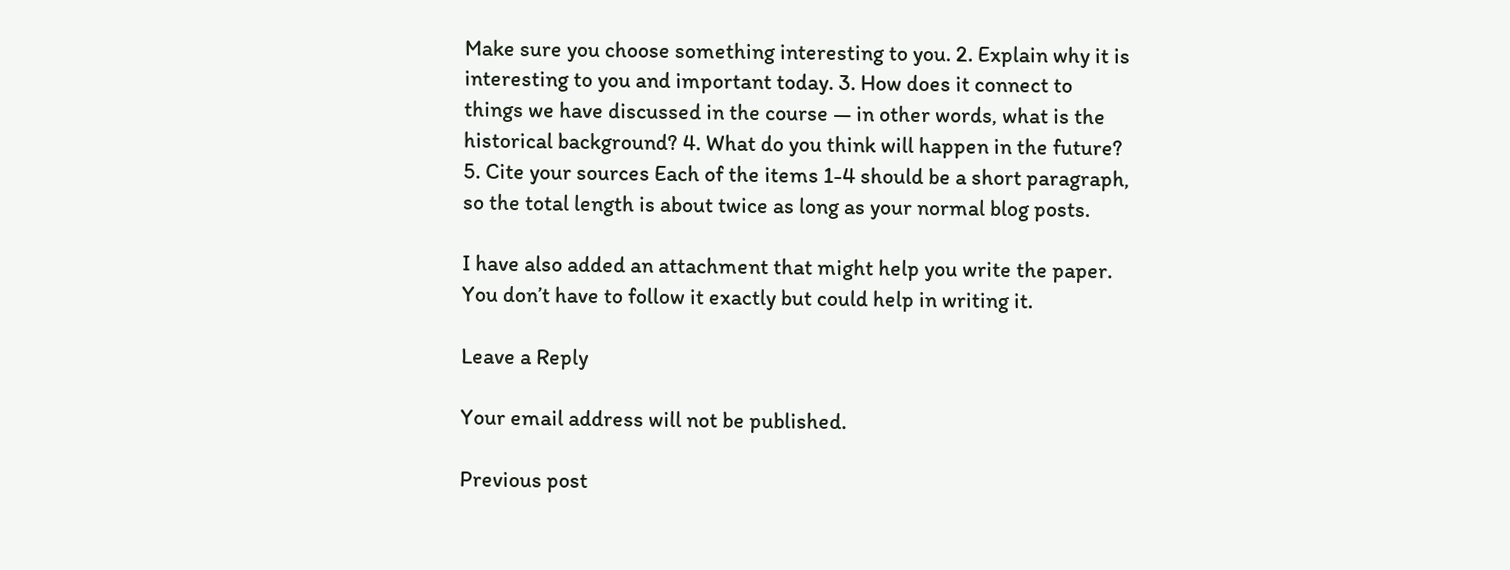Make sure you choose something interesting to you. 2. Explain why it is interesting to you and important today. 3. How does it connect to things we have discussed in the course — in other words, what is the historical background? 4. What do you think will happen in the future? 5. Cite your sources Each of the items 1-4 should be a short paragraph, so the total length is about twice as long as your normal blog posts.

I have also added an attachment that might help you write the paper. You don’t have to follow it exactly but could help in writing it.

Leave a Reply

Your email address will not be published.

Previous post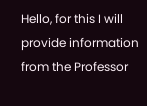Hello, for this I will provide information from the Professor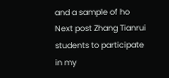and a sample of ho
Next post Zhang Tianrui students to participate in my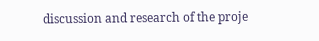discussion and research of the proje